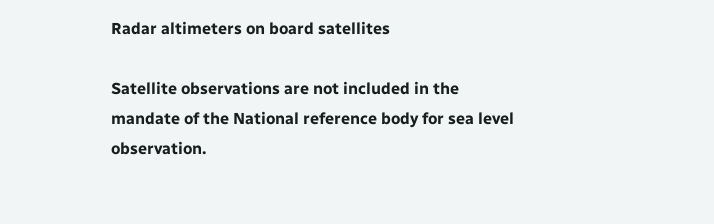Radar altimeters on board satellites

Satellite observations are not included in the mandate of the National reference body for sea level observation.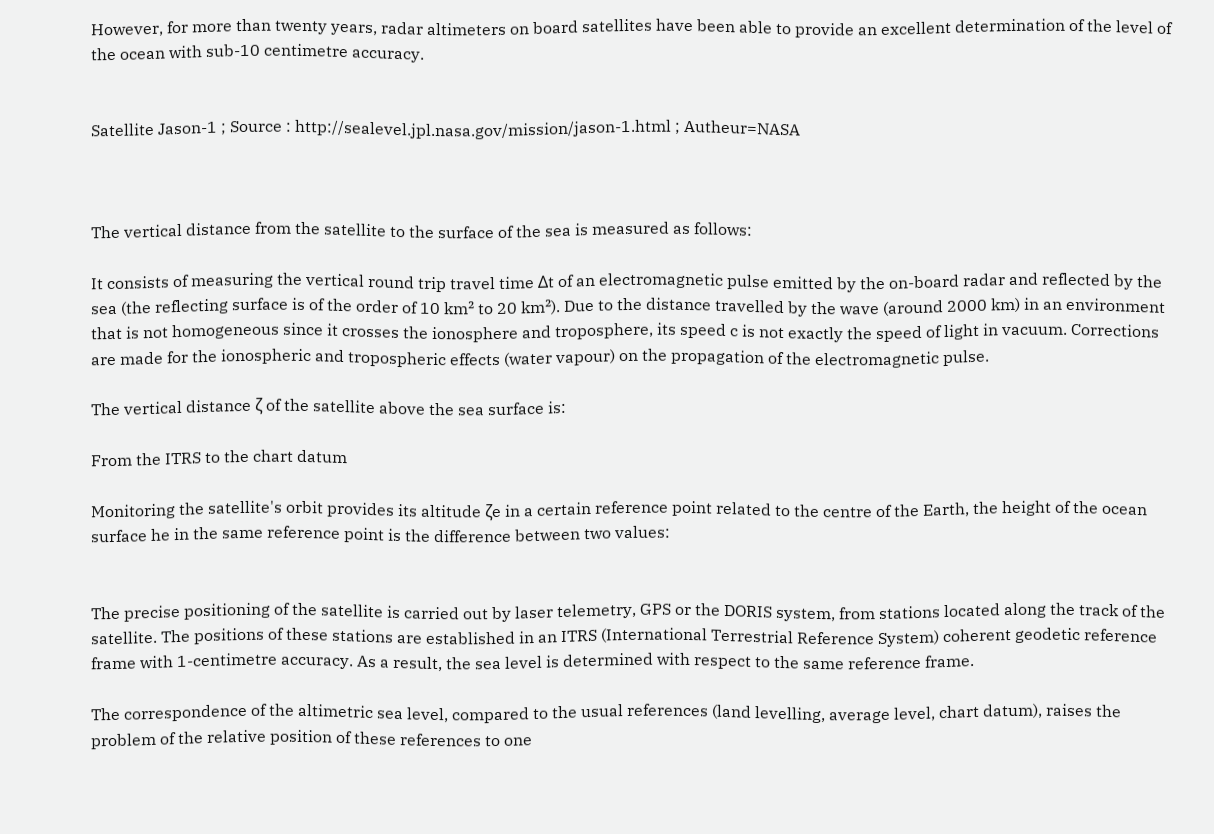However, for more than twenty years, radar altimeters on board satellites have been able to provide an excellent determination of the level of the ocean with sub-10 centimetre accuracy.


Satellite Jason-1 ; Source : http://sealevel.jpl.nasa.gov/mission/jason-1.html ; Autheur=NASA



The vertical distance from the satellite to the surface of the sea is measured as follows:

It consists of measuring the vertical round trip travel time Δt of an electromagnetic pulse emitted by the on-board radar and reflected by the sea (the reflecting surface is of the order of 10 km² to 20 km²). Due to the distance travelled by the wave (around 2000 km) in an environment that is not homogeneous since it crosses the ionosphere and troposphere, its speed c is not exactly the speed of light in vacuum. Corrections are made for the ionospheric and tropospheric effects (water vapour) on the propagation of the electromagnetic pulse.

The vertical distance ζ of the satellite above the sea surface is:

From the ITRS to the chart datum

Monitoring the satellite's orbit provides its altitude ζe in a certain reference point related to the centre of the Earth, the height of the ocean surface he in the same reference point is the difference between two values:


The precise positioning of the satellite is carried out by laser telemetry, GPS or the DORIS system, from stations located along the track of the satellite. The positions of these stations are established in an ITRS (International Terrestrial Reference System) coherent geodetic reference frame with 1-centimetre accuracy. As a result, the sea level is determined with respect to the same reference frame.

The correspondence of the altimetric sea level, compared to the usual references (land levelling, average level, chart datum), raises the problem of the relative position of these references to one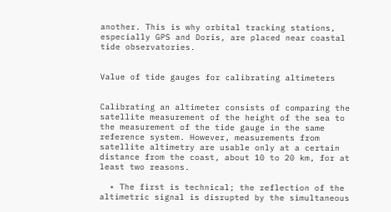another. This is why orbital tracking stations, especially GPS and Doris, are placed near coastal tide observatories.


Value of tide gauges for calibrating altimeters


Calibrating an altimeter consists of comparing the satellite measurement of the height of the sea to the measurement of the tide gauge in the same reference system. However, measurements from satellite altimetry are usable only at a certain distance from the coast, about 10 to 20 km, for at least two reasons.

  • The first is technical; the reflection of the altimetric signal is disrupted by the simultaneous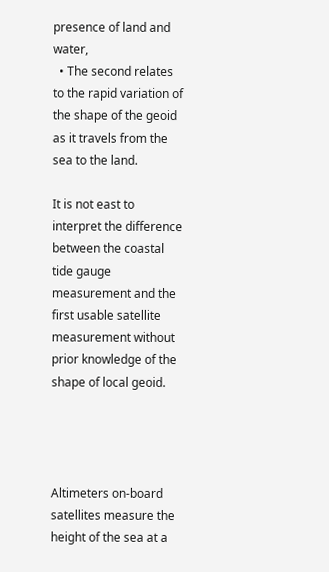presence of land and water,
  • The second relates to the rapid variation of the shape of the geoid as it travels from the sea to the land.

It is not east to interpret the difference between the coastal tide gauge measurement and the first usable satellite measurement without prior knowledge of the shape of local geoid.




Altimeters on-board satellites measure the height of the sea at a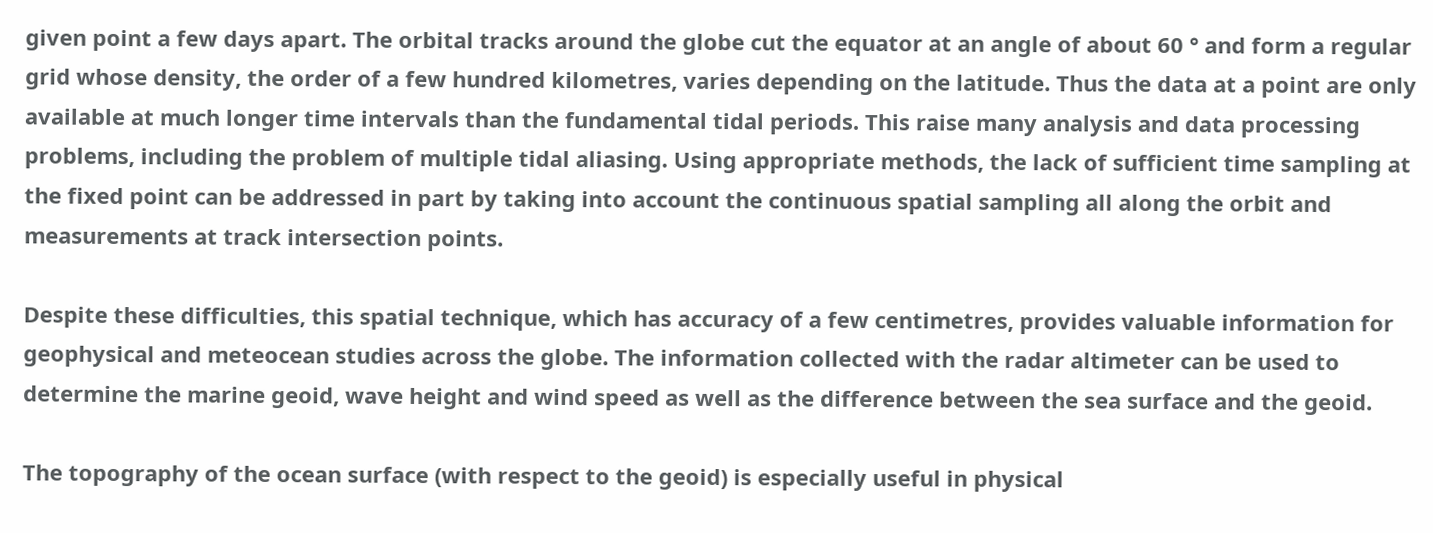given point a few days apart. The orbital tracks around the globe cut the equator at an angle of about 60 ° and form a regular grid whose density, the order of a few hundred kilometres, varies depending on the latitude. Thus the data at a point are only available at much longer time intervals than the fundamental tidal periods. This raise many analysis and data processing problems, including the problem of multiple tidal aliasing. Using appropriate methods, the lack of sufficient time sampling at the fixed point can be addressed in part by taking into account the continuous spatial sampling all along the orbit and measurements at track intersection points.

Despite these difficulties, this spatial technique, which has accuracy of a few centimetres, provides valuable information for geophysical and meteocean studies across the globe. The information collected with the radar altimeter can be used to determine the marine geoid, wave height and wind speed as well as the difference between the sea surface and the geoid.

The topography of the ocean surface (with respect to the geoid) is especially useful in physical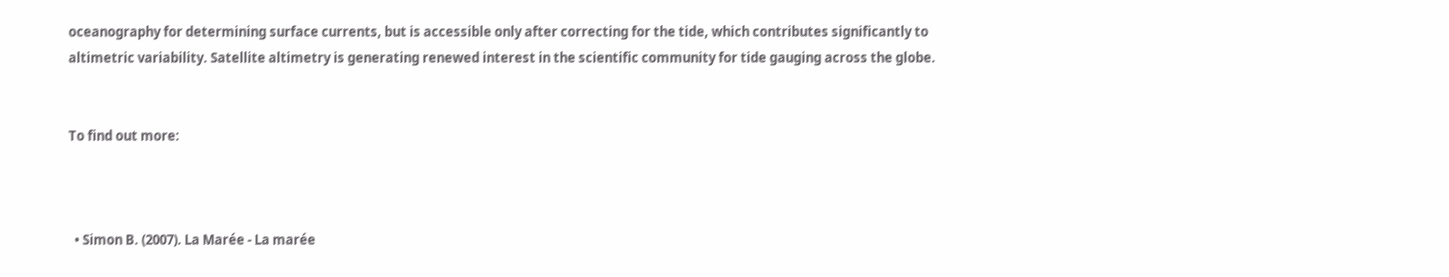oceanography for determining surface currents, but is accessible only after correcting for the tide, which contributes significantly to altimetric variability. Satellite altimetry is generating renewed interest in the scientific community for tide gauging across the globe.


To find out more:



  • Simon B. (2007). La Marée - La marée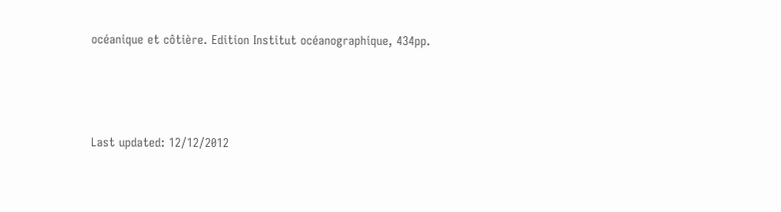océanique et côtière. Edition Institut océanographique, 434pp.



Last updated: 12/12/2012